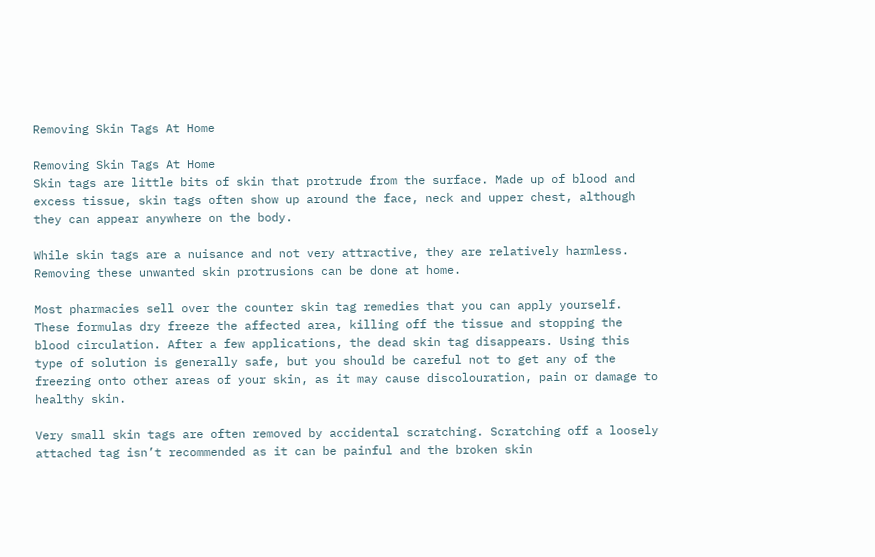Removing Skin Tags At Home

Removing Skin Tags At Home
Skin tags are little bits of skin that protrude from the surface. Made up of blood and excess tissue, skin tags often show up around the face, neck and upper chest, although they can appear anywhere on the body.

While skin tags are a nuisance and not very attractive, they are relatively harmless. Removing these unwanted skin protrusions can be done at home.

Most pharmacies sell over the counter skin tag remedies that you can apply yourself. These formulas dry freeze the affected area, killing off the tissue and stopping the blood circulation. After a few applications, the dead skin tag disappears. Using this type of solution is generally safe, but you should be careful not to get any of the freezing onto other areas of your skin, as it may cause discolouration, pain or damage to healthy skin.

Very small skin tags are often removed by accidental scratching. Scratching off a loosely attached tag isn’t recommended as it can be painful and the broken skin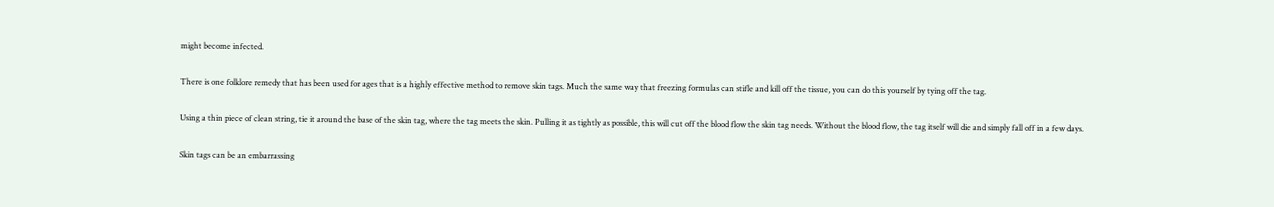might become infected.

There is one folklore remedy that has been used for ages that is a highly effective method to remove skin tags. Much the same way that freezing formulas can stifle and kill off the tissue, you can do this yourself by tying off the tag.

Using a thin piece of clean string, tie it around the base of the skin tag, where the tag meets the skin. Pulling it as tightly as possible, this will cut off the blood flow the skin tag needs. Without the blood flow, the tag itself will die and simply fall off in a few days.

Skin tags can be an embarrassing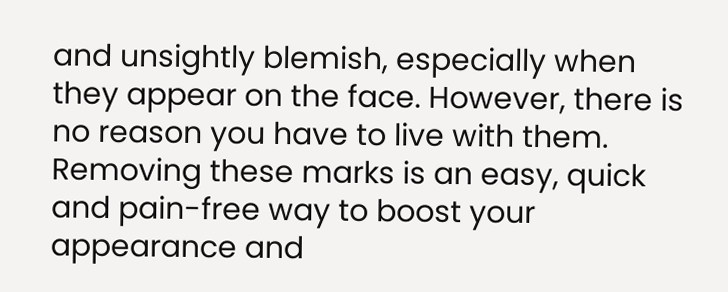and unsightly blemish, especially when they appear on the face. However, there is no reason you have to live with them. Removing these marks is an easy, quick and pain-free way to boost your appearance and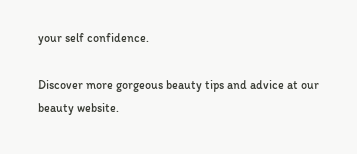your self confidence.

Discover more gorgeous beauty tips and advice at our beauty website.